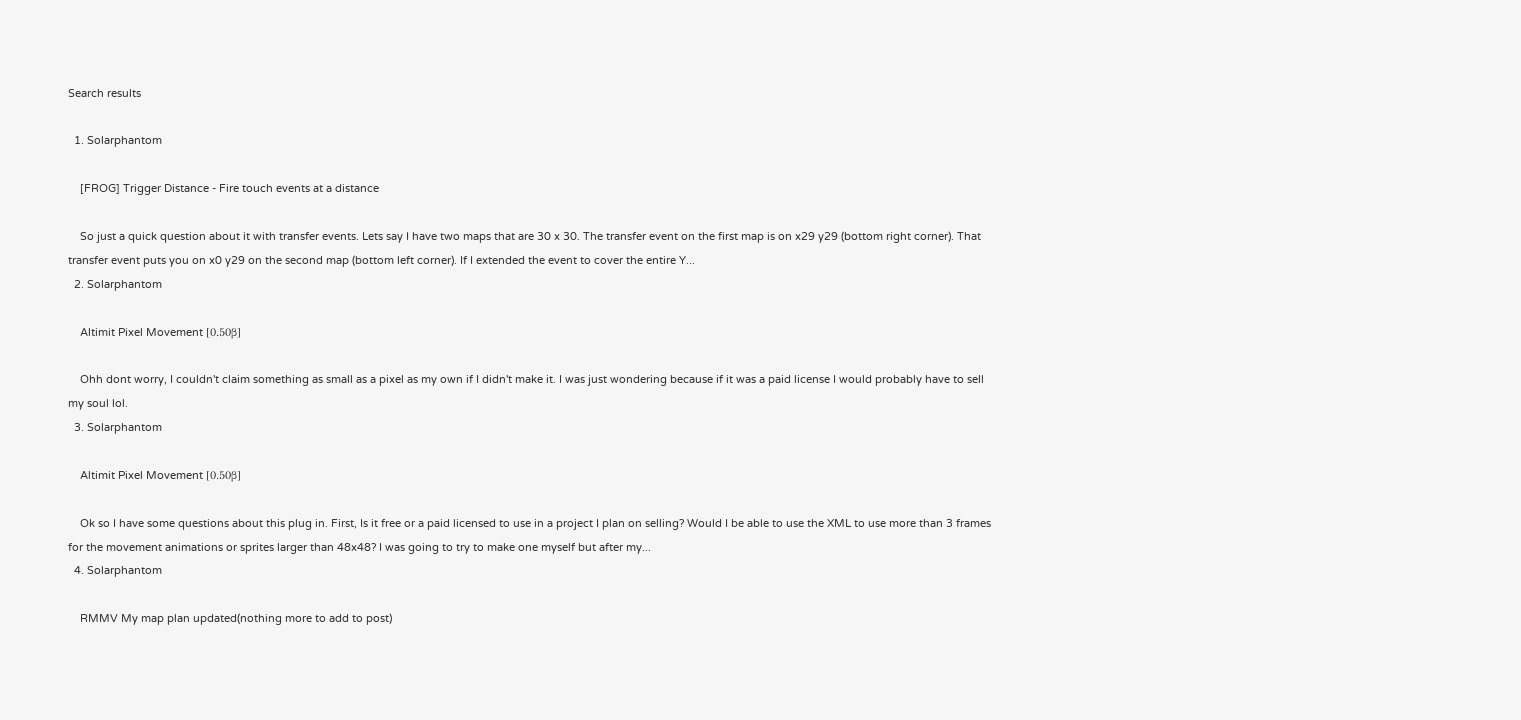Search results

  1. Solarphantom

    [FROG] Trigger Distance - Fire touch events at a distance

    So just a quick question about it with transfer events. Lets say I have two maps that are 30 x 30. The transfer event on the first map is on x29 y29 (bottom right corner). That transfer event puts you on x0 y29 on the second map (bottom left corner). If I extended the event to cover the entire Y...
  2. Solarphantom

    Altimit Pixel Movement [0.50β]

    Ohh dont worry, I couldn't claim something as small as a pixel as my own if I didn't make it. I was just wondering because if it was a paid license I would probably have to sell my soul lol.
  3. Solarphantom

    Altimit Pixel Movement [0.50β]

    Ok so I have some questions about this plug in. First, Is it free or a paid licensed to use in a project I plan on selling? Would I be able to use the XML to use more than 3 frames for the movement animations or sprites larger than 48x48? I was going to try to make one myself but after my...
  4. Solarphantom

    RMMV My map plan updated(nothing more to add to post)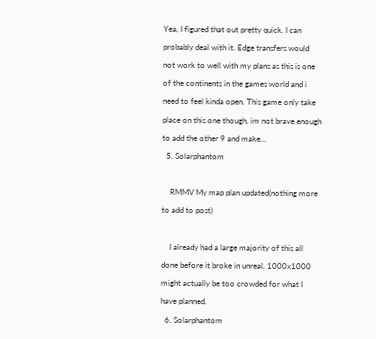Yea, I figured that out pretty quick. I can probably deal with it. Edge transfers would not work to well with my plans as this is one of the continents in the games world and i need to feel kinda open. This game only take place on this one though, im not brave enough to add the other 9 and make...
  5. Solarphantom

    RMMV My map plan updated(nothing more to add to post)

    I already had a large majority of this all done before it broke in unreal. 1000x1000 might actually be too crowded for what I have planned.
  6. Solarphantom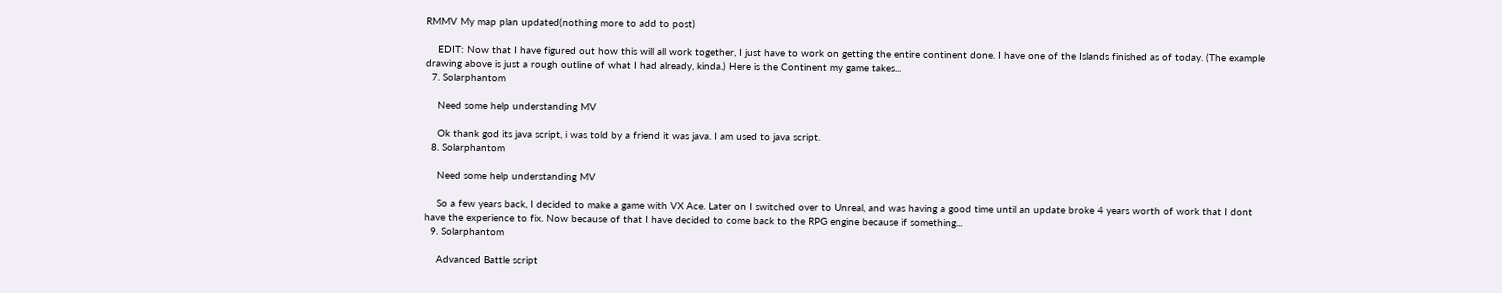RMMV My map plan updated(nothing more to add to post)

    EDIT: Now that I have figured out how this will all work together, I just have to work on getting the entire continent done. I have one of the Islands finished as of today. (The example drawing above is just a rough outline of what I had already, kinda.) Here is the Continent my game takes...
  7. Solarphantom

    Need some help understanding MV

    Ok thank god its java script, i was told by a friend it was java. I am used to java script.
  8. Solarphantom

    Need some help understanding MV

    So a few years back, I decided to make a game with VX Ace. Later on I switched over to Unreal, and was having a good time until an update broke 4 years worth of work that I dont have the experience to fix. Now because of that I have decided to come back to the RPG engine because if something...
  9. Solarphantom

    Advanced Battle script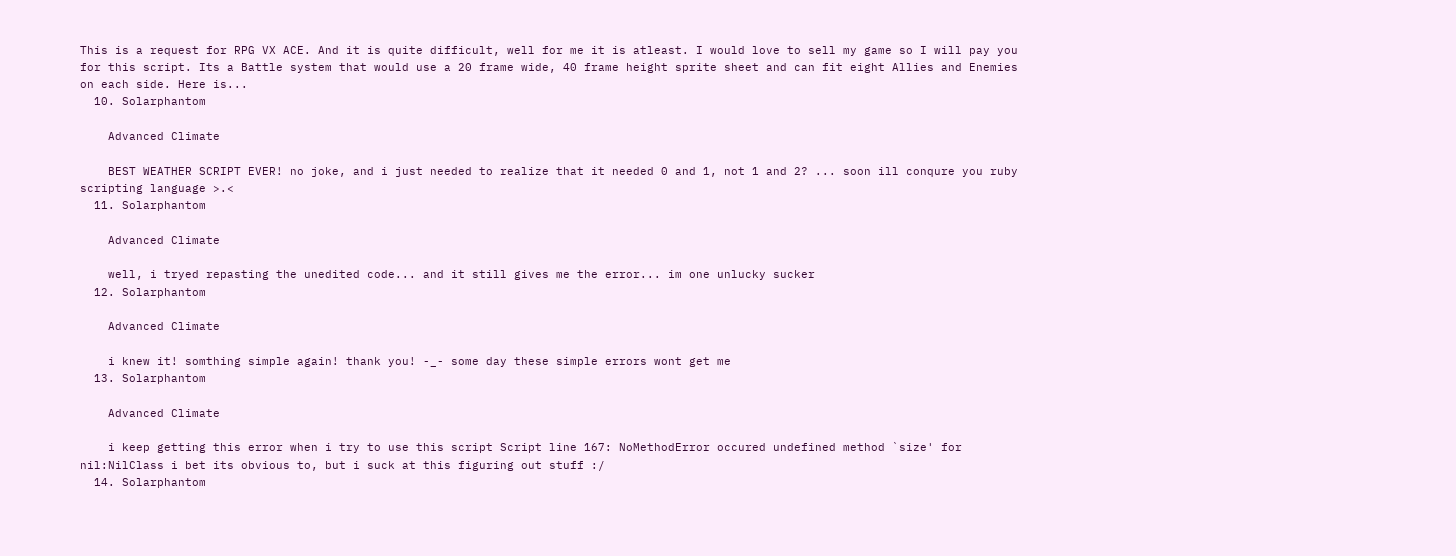This is a request for RPG VX ACE. And it is quite difficult, well for me it is atleast. I would love to sell my game so I will pay you for this script. Its a Battle system that would use a 20 frame wide, 40 frame height sprite sheet and can fit eight Allies and Enemies on each side. Here is...
  10. Solarphantom

    Advanced Climate

    BEST WEATHER SCRIPT EVER! no joke, and i just needed to realize that it needed 0 and 1, not 1 and 2? ... soon ill conqure you ruby scripting language >.<
  11. Solarphantom

    Advanced Climate

    well, i tryed repasting the unedited code... and it still gives me the error... im one unlucky sucker
  12. Solarphantom

    Advanced Climate

    i knew it! somthing simple again! thank you! -_- some day these simple errors wont get me
  13. Solarphantom

    Advanced Climate

    i keep getting this error when i try to use this script Script line 167: NoMethodError occured undefined method `size' for nil:NilClass i bet its obvious to, but i suck at this figuring out stuff :/
  14. Solarphantom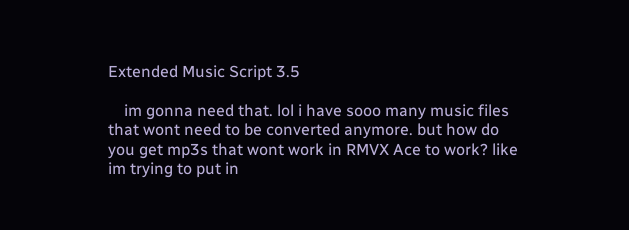Extended Music Script 3.5

    im gonna need that. lol i have sooo many music files that wont need to be converted anymore. but how do you get mp3s that wont work in RMVX Ace to work? like im trying to put in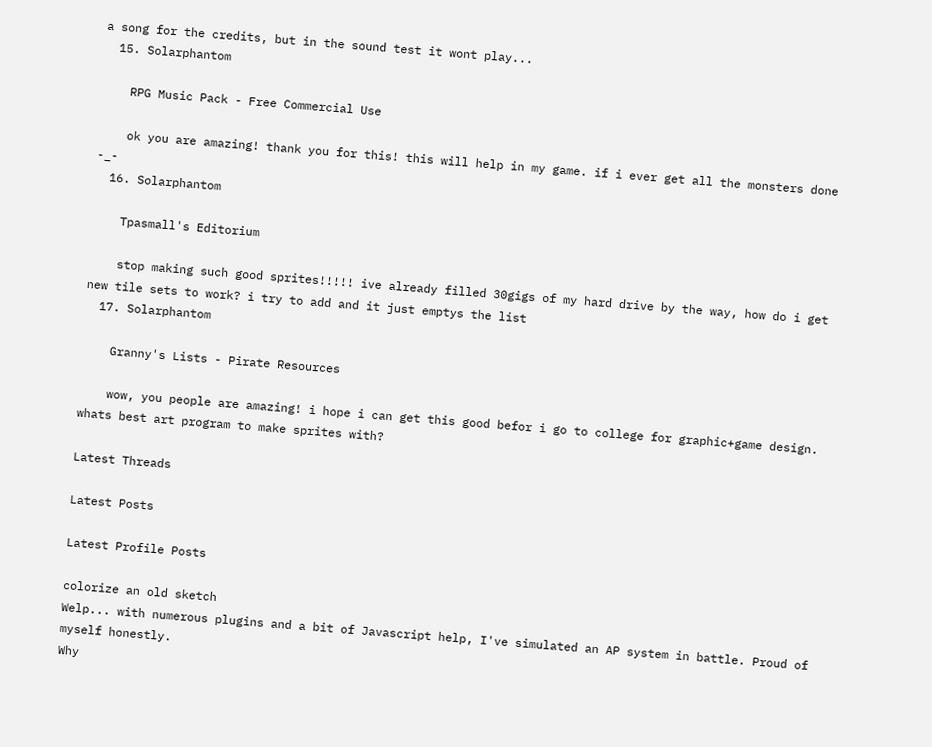a song for the credits, but in the sound test it wont play...
  15. Solarphantom

    RPG Music Pack - Free Commercial Use

    ok you are amazing! thank you for this! this will help in my game. if i ever get all the monsters done -_-
  16. Solarphantom

    Tpasmall's Editorium

    stop making such good sprites!!!!! ive already filled 30gigs of my hard drive by the way, how do i get new tile sets to work? i try to add and it just emptys the list
  17. Solarphantom

    Granny's Lists - Pirate Resources

    wow, you people are amazing! i hope i can get this good befor i go to college for graphic+game design. whats best art program to make sprites with?

Latest Threads

Latest Posts

Latest Profile Posts

colorize an old sketch
Welp... with numerous plugins and a bit of Javascript help, I've simulated an AP system in battle. Proud of myself honestly.
Why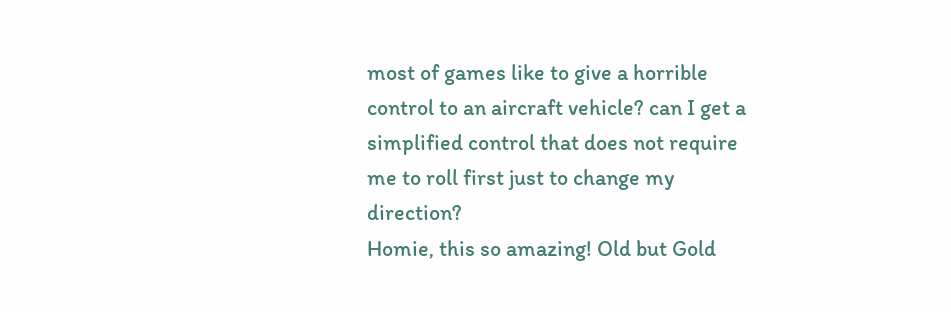most of games like to give a horrible control to an aircraft vehicle? can I get a simplified control that does not require me to roll first just to change my direction?
Homie, this so amazing! Old but Gold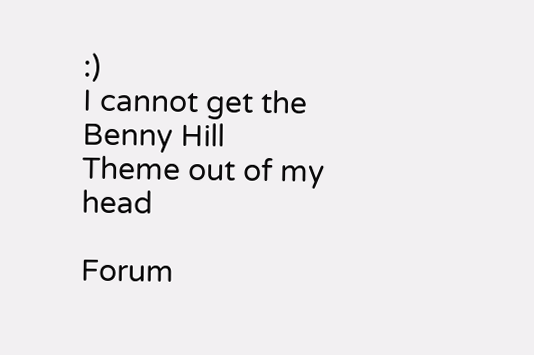:)
I cannot get the Benny Hill Theme out of my head

Forum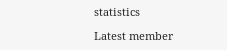statistics

Latest member